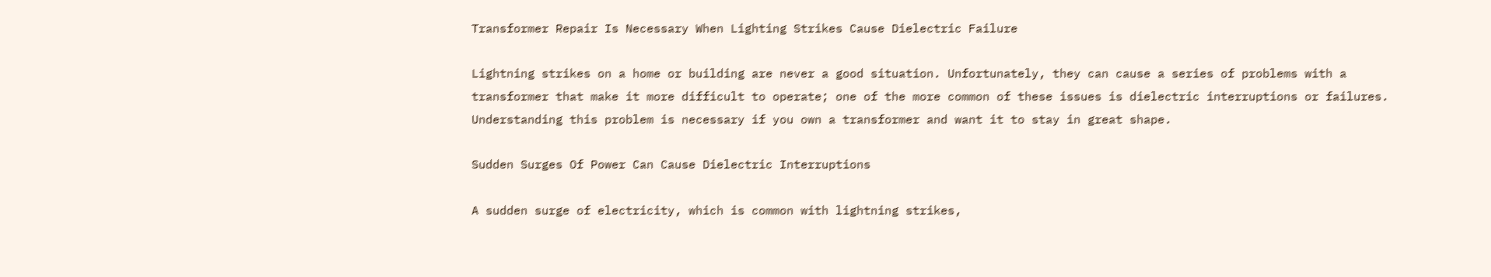Transformer Repair Is Necessary When Lighting Strikes Cause Dielectric Failure

Lightning strikes on a home or building are never a good situation. Unfortunately, they can cause a series of problems with a transformer that make it more difficult to operate; one of the more common of these issues is dielectric interruptions or failures. Understanding this problem is necessary if you own a transformer and want it to stay in great shape.

Sudden Surges Of Power Can Cause Dielectric Interruptions

A sudden surge of electricity, which is common with lightning strikes,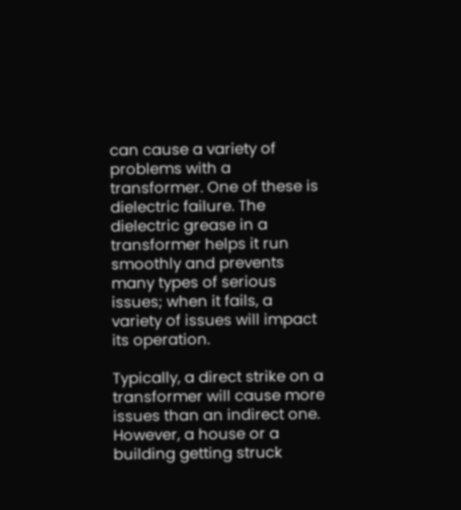can cause a variety of problems with a transformer. One of these is dielectric failure. The dielectric grease in a transformer helps it run smoothly and prevents many types of serious issues; when it fails, a variety of issues will impact its operation.

Typically, a direct strike on a transformer will cause more issues than an indirect one. However, a house or a building getting struck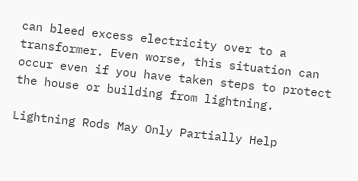can bleed excess electricity over to a transformer. Even worse, this situation can occur even if you have taken steps to protect the house or building from lightning.

Lightning Rods May Only Partially Help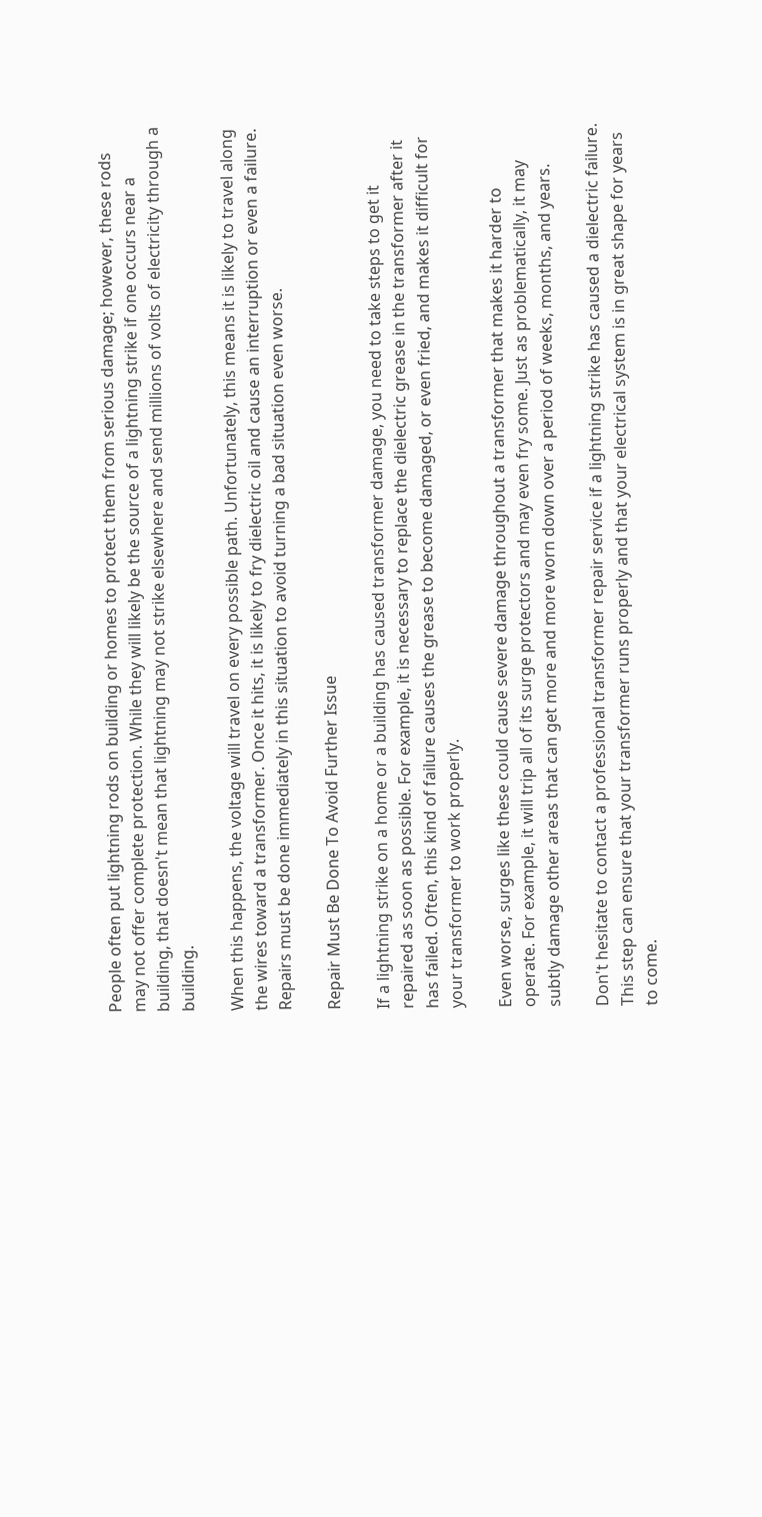People often put lightning rods on building or homes to protect them from serious damage; however, these rods may not offer complete protection. While they will likely be the source of a lightning strike if one occurs near a building, that doesn't mean that lightning may not strike elsewhere and send millions of volts of electricity through a building.

When this happens, the voltage will travel on every possible path. Unfortunately, this means it is likely to travel along the wires toward a transformer. Once it hits, it is likely to fry dielectric oil and cause an interruption or even a failure. Repairs must be done immediately in this situation to avoid turning a bad situation even worse.

Repair Must Be Done To Avoid Further Issue

If a lightning strike on a home or a building has caused transformer damage, you need to take steps to get it repaired as soon as possible. For example, it is necessary to replace the dielectric grease in the transformer after it has failed. Often, this kind of failure causes the grease to become damaged, or even fried, and makes it difficult for your transformer to work properly.

Even worse, surges like these could cause severe damage throughout a transformer that makes it harder to operate. For example, it will trip all of its surge protectors and may even fry some. Just as problematically, it may subtly damage other areas that can get more and more worn down over a period of weeks, months, and years.

Don't hesitate to contact a professional transformer repair service if a lightning strike has caused a dielectric failure. This step can ensure that your transformer runs properly and that your electrical system is in great shape for years to come.